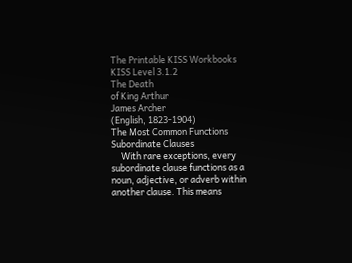The Printable KISS Workbooks KISS Level 3.1.2
The Death
of King Arthur
James Archer
(English, 1823-1904)
The Most Common Functions
Subordinate Clauses
     With rare exceptions, every subordinate clause functions as a noun, adjective, or adverb within another clause. This means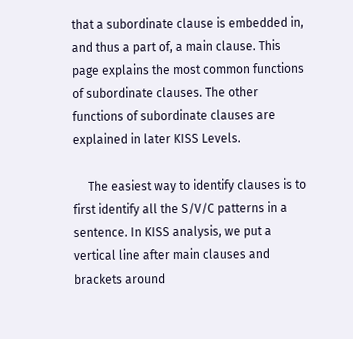that a subordinate clause is embedded in, and thus a part of, a main clause. This page explains the most common functions of subordinate clauses. The other functions of subordinate clauses are explained in later KISS Levels.

     The easiest way to identify clauses is to first identify all the S/V/C patterns in a sentence. In KISS analysis, we put a vertical line after main clauses and brackets around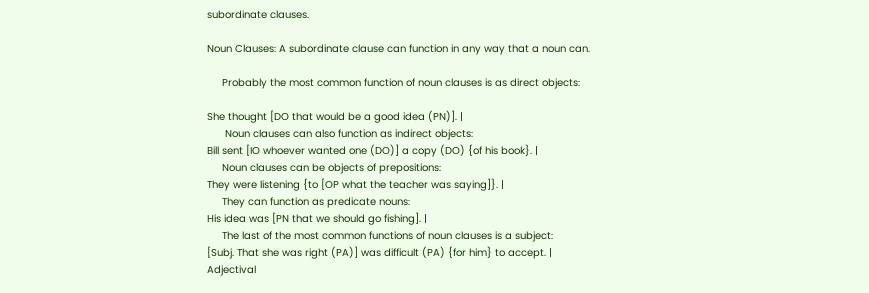subordinate clauses.

Noun Clauses: A subordinate clause can function in any way that a noun can.

     Probably the most common function of noun clauses is as direct objects:

She thought [DO that would be a good idea (PN)]. |
      Noun clauses can also function as indirect objects:
Bill sent [IO whoever wanted one (DO)] a copy (DO) {of his book}. |
     Noun clauses can be objects of prepositions:
They were listening {to [OP what the teacher was saying]}. |
     They can function as predicate nouns:
His idea was [PN that we should go fishing]. |
     The last of the most common functions of noun clauses is a subject:
[Subj. That she was right (PA)] was difficult (PA) {for him} to accept. |
Adjectival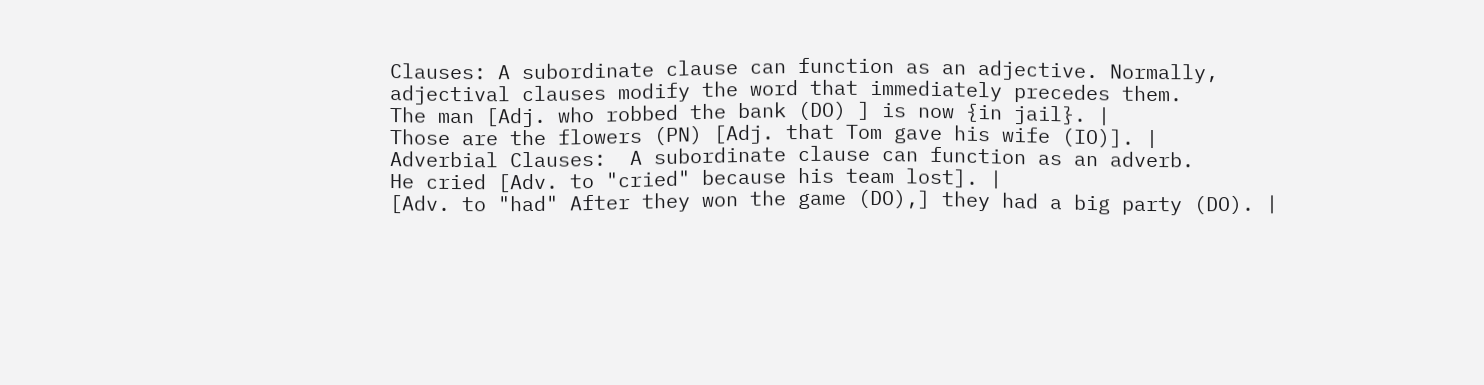Clauses: A subordinate clause can function as an adjective. Normally, adjectival clauses modify the word that immediately precedes them.
The man [Adj. who robbed the bank (DO) ] is now {in jail}. |
Those are the flowers (PN) [Adj. that Tom gave his wife (IO)]. |
Adverbial Clauses:  A subordinate clause can function as an adverb.
He cried [Adv. to "cried" because his team lost]. |
[Adv. to "had" After they won the game (DO),] they had a big party (DO). |